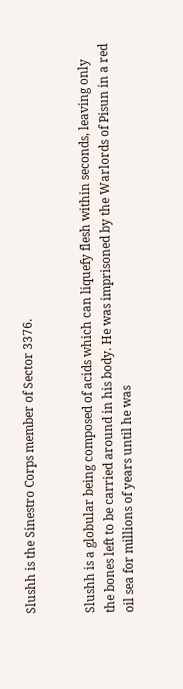Slushh is the Sinestro Corps member of Sector 3376.


Slushh is a globular being composed of acids which can liquefy flesh within seconds, leaving only the bones left to be carried around in his body. He was imprisoned by the Warlords of Pisun in a red oil sea for millions of years until he was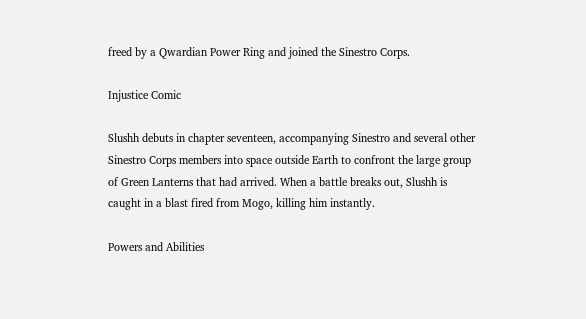freed by a Qwardian Power Ring and joined the Sinestro Corps.

Injustice Comic

Slushh debuts in chapter seventeen, accompanying Sinestro and several other Sinestro Corps members into space outside Earth to confront the large group of Green Lanterns that had arrived. When a battle breaks out, Slushh is caught in a blast fired from Mogo, killing him instantly.

Powers and Abilities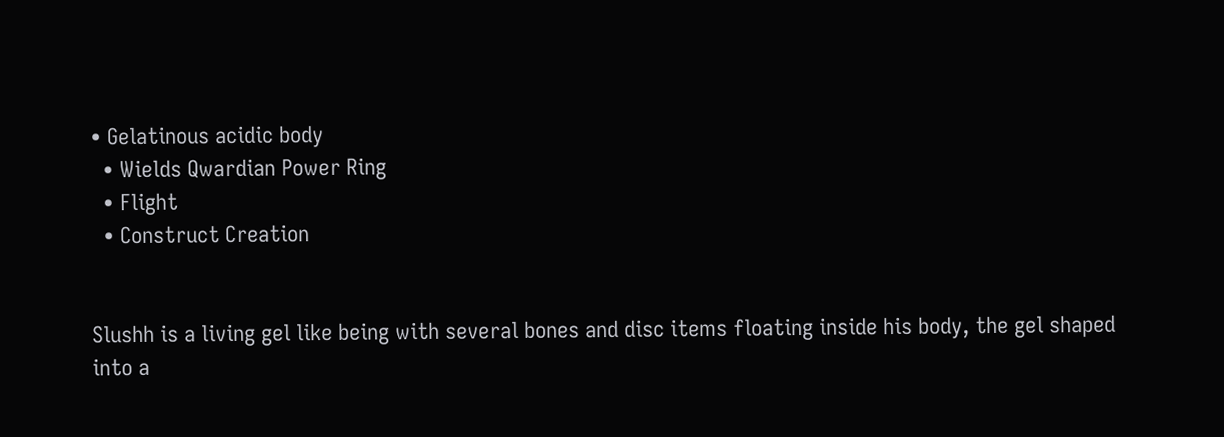• Gelatinous acidic body
  • Wields Qwardian Power Ring
  • Flight
  • Construct Creation


Slushh is a living gel like being with several bones and disc items floating inside his body, the gel shaped into a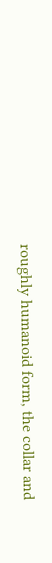roughly humanoid form, the collar and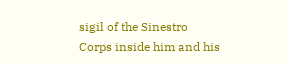sigil of the Sinestro Corps inside him and his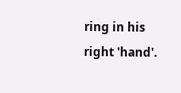ring in his right 'hand'.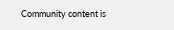Community content is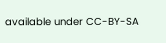available under CC-BY-SA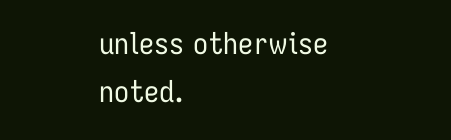unless otherwise noted.